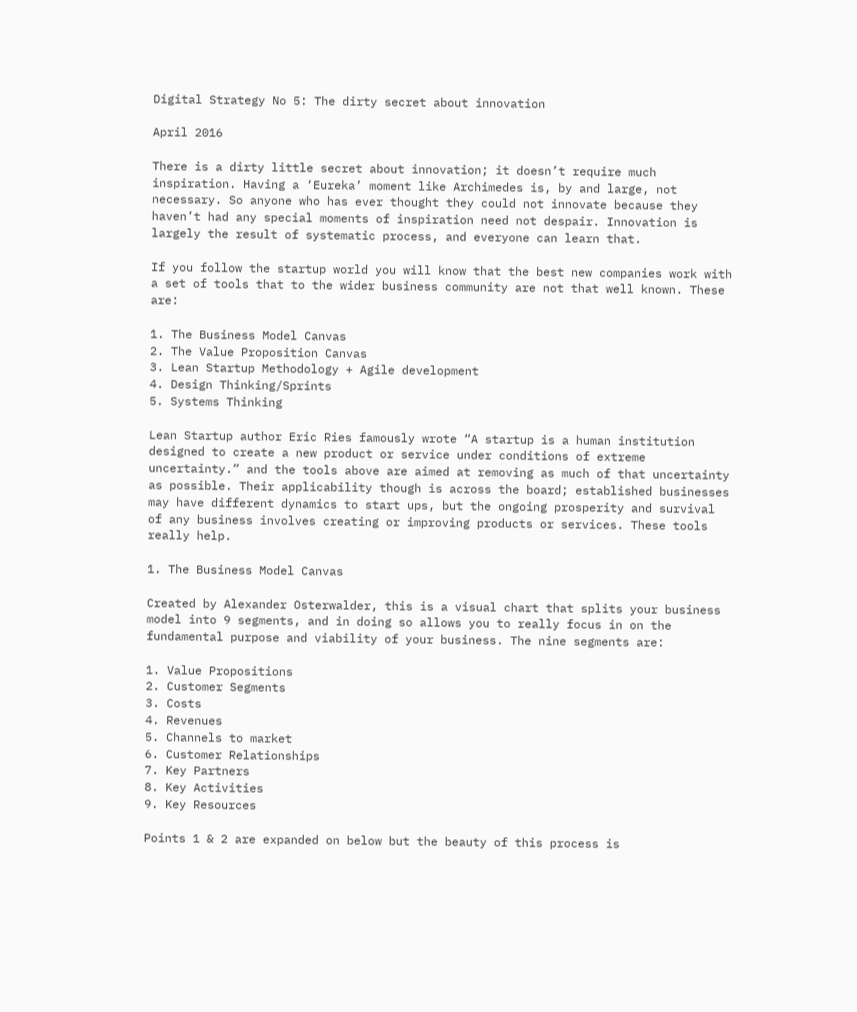Digital Strategy No 5: The dirty secret about innovation

April 2016

There is a dirty little secret about innovation; it doesn’t require much inspiration. Having a ‘Eureka’ moment like Archimedes is, by and large, not necessary. So anyone who has ever thought they could not innovate because they haven’t had any special moments of inspiration need not despair. Innovation is largely the result of systematic process, and everyone can learn that.

If you follow the startup world you will know that the best new companies work with a set of tools that to the wider business community are not that well known. These are:

1. The Business Model Canvas
2. The Value Proposition Canvas
3. Lean Startup Methodology + Agile development
4. Design Thinking/Sprints
5. Systems Thinking

Lean Startup author Eric Ries famously wrote “A startup is a human institution designed to create a new product or service under conditions of extreme uncertainty.” and the tools above are aimed at removing as much of that uncertainty as possible. Their applicability though is across the board; established businesses may have different dynamics to start ups, but the ongoing prosperity and survival of any business involves creating or improving products or services. These tools really help.

1. The Business Model Canvas

Created by Alexander Osterwalder, this is a visual chart that splits your business model into 9 segments, and in doing so allows you to really focus in on the fundamental purpose and viability of your business. The nine segments are:

1. Value Propositions
2. Customer Segments
3. Costs
4. Revenues
5. Channels to market
6. Customer Relationships
7. Key Partners
8. Key Activities
9. Key Resources

Points 1 & 2 are expanded on below but the beauty of this process is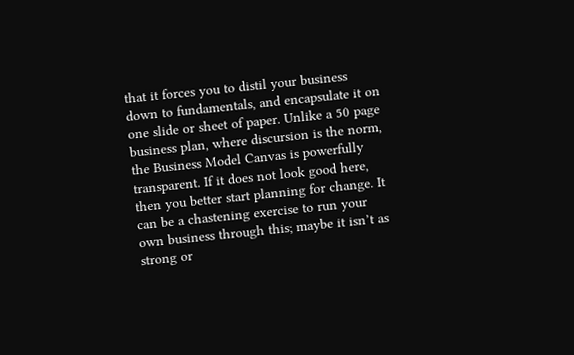that it forces you to distil your business down to fundamentals, and encapsulate it on one slide or sheet of paper. Unlike a 50 page business plan, where discursion is the norm, the Business Model Canvas is powerfully transparent. If it does not look good here, then you better start planning for change. It can be a chastening exercise to run your own business through this; maybe it isn’t as strong or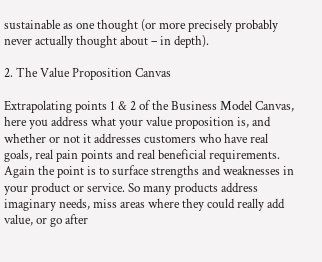sustainable as one thought (or more precisely probably never actually thought about – in depth).

2. The Value Proposition Canvas

Extrapolating points 1 & 2 of the Business Model Canvas, here you address what your value proposition is, and whether or not it addresses customers who have real goals, real pain points and real beneficial requirements. Again the point is to surface strengths and weaknesses in your product or service. So many products address imaginary needs, miss areas where they could really add value, or go after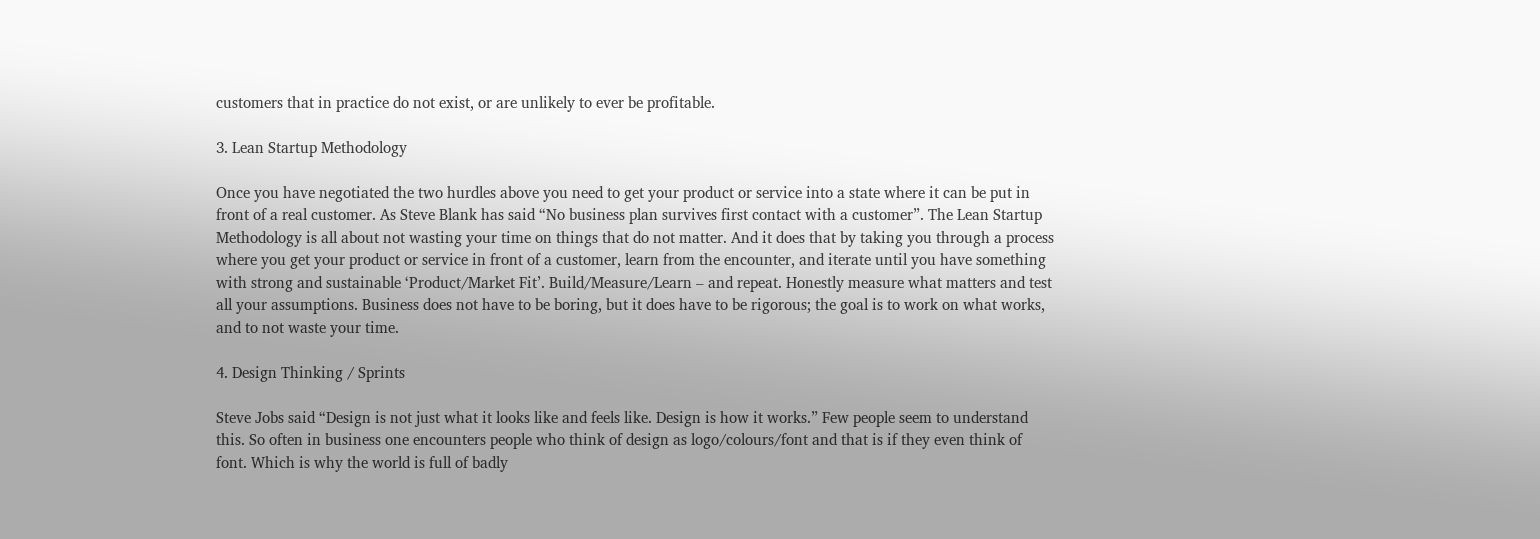customers that in practice do not exist, or are unlikely to ever be profitable.

3. Lean Startup Methodology

Once you have negotiated the two hurdles above you need to get your product or service into a state where it can be put in front of a real customer. As Steve Blank has said “No business plan survives first contact with a customer”. The Lean Startup Methodology is all about not wasting your time on things that do not matter. And it does that by taking you through a process where you get your product or service in front of a customer, learn from the encounter, and iterate until you have something with strong and sustainable ‘Product/Market Fit’. Build/Measure/Learn – and repeat. Honestly measure what matters and test all your assumptions. Business does not have to be boring, but it does have to be rigorous; the goal is to work on what works, and to not waste your time.

4. Design Thinking / Sprints

Steve Jobs said “Design is not just what it looks like and feels like. Design is how it works.” Few people seem to understand this. So often in business one encounters people who think of design as logo/colours/font and that is if they even think of font. Which is why the world is full of badly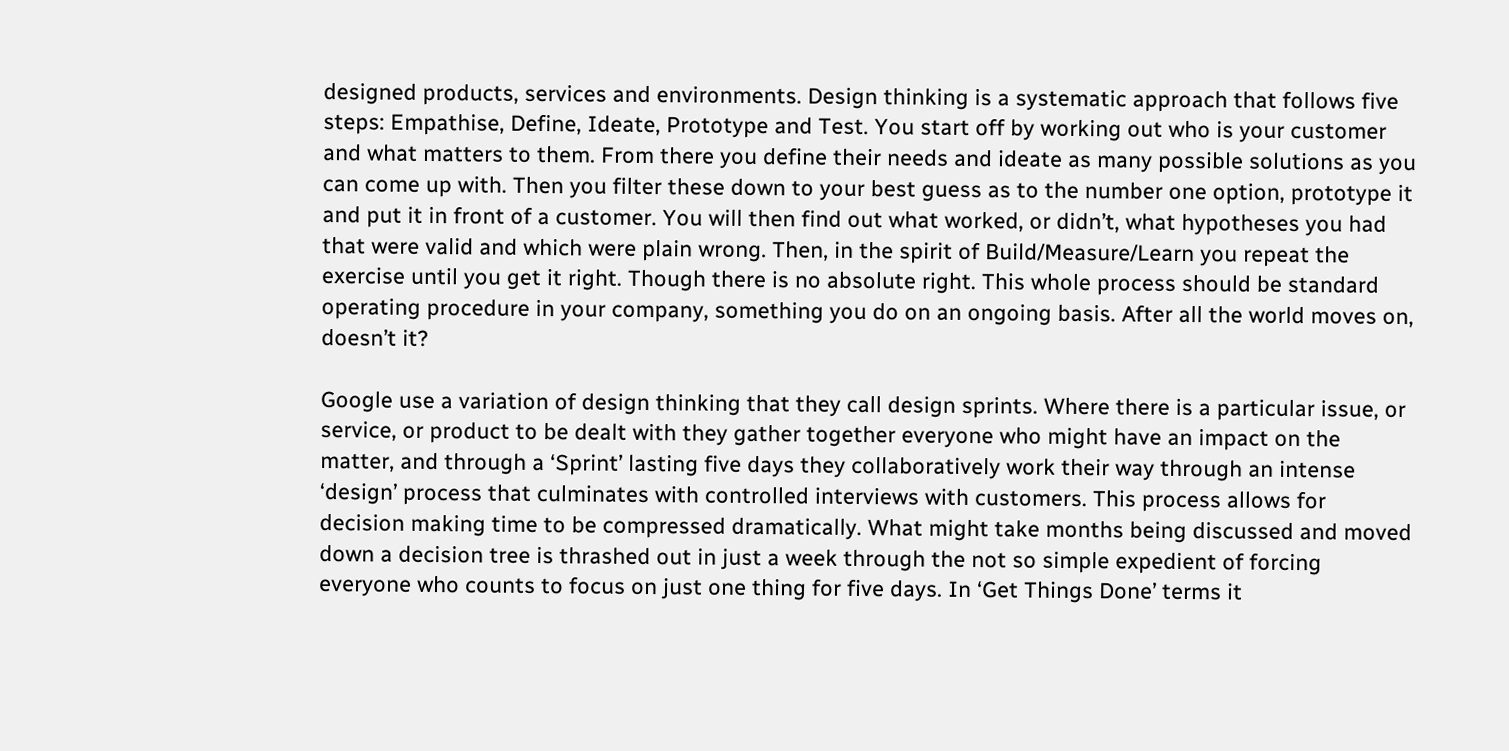designed products, services and environments. Design thinking is a systematic approach that follows five steps: Empathise, Define, Ideate, Prototype and Test. You start off by working out who is your customer and what matters to them. From there you define their needs and ideate as many possible solutions as you can come up with. Then you filter these down to your best guess as to the number one option, prototype it and put it in front of a customer. You will then find out what worked, or didn’t, what hypotheses you had that were valid and which were plain wrong. Then, in the spirit of Build/Measure/Learn you repeat the exercise until you get it right. Though there is no absolute right. This whole process should be standard operating procedure in your company, something you do on an ongoing basis. After all the world moves on, doesn’t it?

Google use a variation of design thinking that they call design sprints. Where there is a particular issue, or service, or product to be dealt with they gather together everyone who might have an impact on the matter, and through a ‘Sprint’ lasting five days they collaboratively work their way through an intense ‘design’ process that culminates with controlled interviews with customers. This process allows for decision making time to be compressed dramatically. What might take months being discussed and moved down a decision tree is thrashed out in just a week through the not so simple expedient of forcing everyone who counts to focus on just one thing for five days. In ‘Get Things Done’ terms it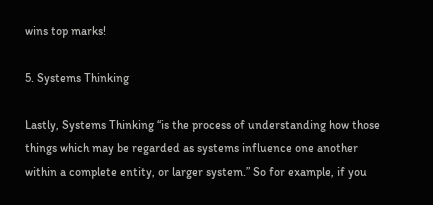wins top marks!

5. Systems Thinking

Lastly, Systems Thinking “is the process of understanding how those things which may be regarded as systems influence one another within a complete entity, or larger system.” So for example, if you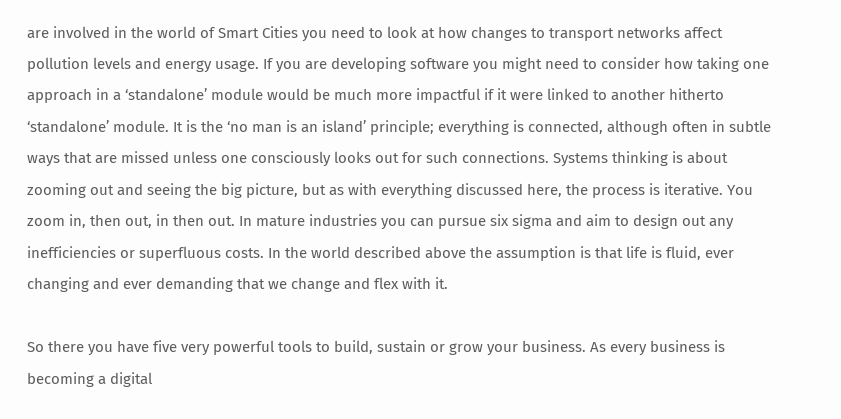are involved in the world of Smart Cities you need to look at how changes to transport networks affect pollution levels and energy usage. If you are developing software you might need to consider how taking one approach in a ‘standalone’ module would be much more impactful if it were linked to another hitherto ‘standalone’ module. It is the ‘no man is an island’ principle; everything is connected, although often in subtle ways that are missed unless one consciously looks out for such connections. Systems thinking is about zooming out and seeing the big picture, but as with everything discussed here, the process is iterative. You zoom in, then out, in then out. In mature industries you can pursue six sigma and aim to design out any inefficiencies or superfluous costs. In the world described above the assumption is that life is fluid, ever changing and ever demanding that we change and flex with it.

So there you have five very powerful tools to build, sustain or grow your business. As every business is becoming a digital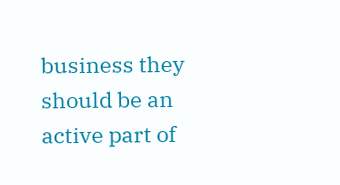business they should be an active part of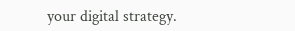your digital strategy.